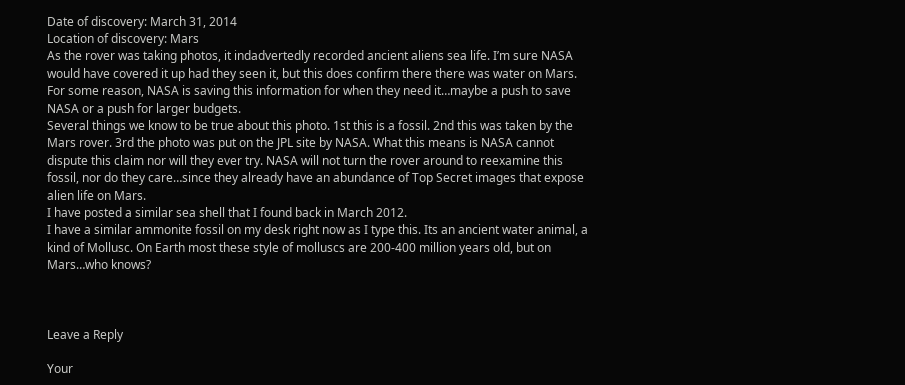Date of discovery: March 31, 2014
Location of discovery: Mars
As the rover was taking photos, it indadvertedly recorded ancient aliens sea life. I’m sure NASA would have covered it up had they seen it, but this does confirm there there was water on Mars. For some reason, NASA is saving this information for when they need it…maybe a push to save NASA or a push for larger budgets.
Several things we know to be true about this photo. 1st this is a fossil. 2nd this was taken by the Mars rover. 3rd the photo was put on the JPL site by NASA. What this means is NASA cannot dispute this claim nor will they ever try. NASA will not turn the rover around to reexamine this fossil, nor do they care…since they already have an abundance of Top Secret images that expose alien life on Mars.
I have posted a similar sea shell that I found back in March 2012.
I have a similar ammonite fossil on my desk right now as I type this. Its an ancient water animal, a kind of Mollusc. On Earth most these style of molluscs are 200-400 million years old, but on Mars…who knows?



Leave a Reply

Your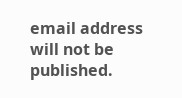email address will not be published.